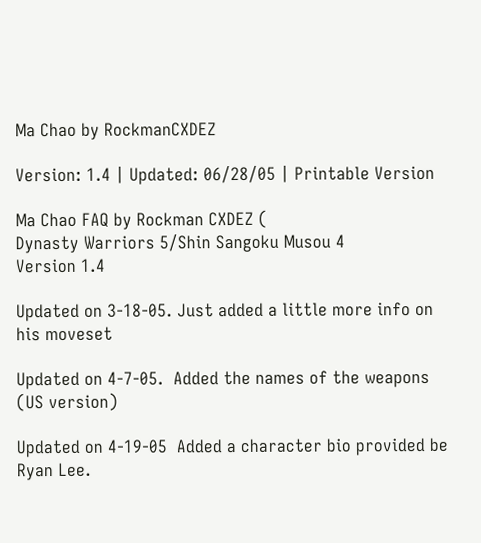Ma Chao by RockmanCXDEZ

Version: 1.4 | Updated: 06/28/05 | Printable Version

Ma Chao FAQ by Rockman CXDEZ (
Dynasty Warriors 5/Shin Sangoku Musou 4
Version 1.4

Updated on 3-18-05. Just added a little more info on his moveset

Updated on 4-7-05.  Added the names of the weapons (US version)

Updated on 4-19-05  Added a character bio provided be Ryan Lee.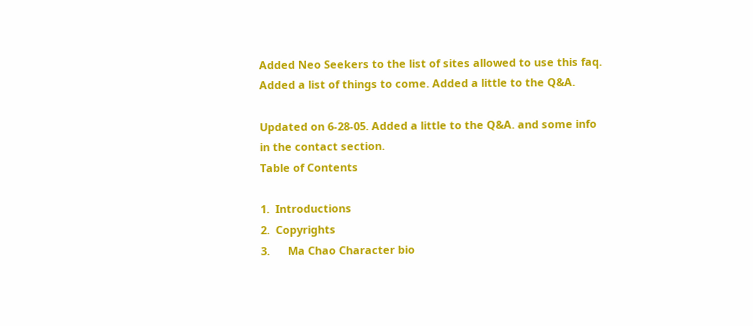Added Neo Seekers to the list of sites allowed to use this faq.
Added a list of things to come. Added a little to the Q&A.

Updated on 6-28-05. Added a little to the Q&A. and some info
in the contact section.
Table of Contents

1.  Introductions
2.  Copyrights
3.      Ma Chao Character bio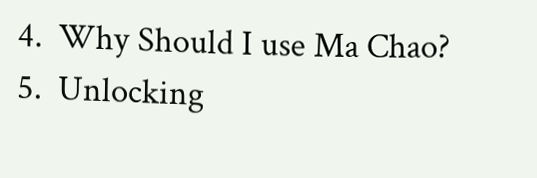4.  Why Should I use Ma Chao?
5.  Unlocking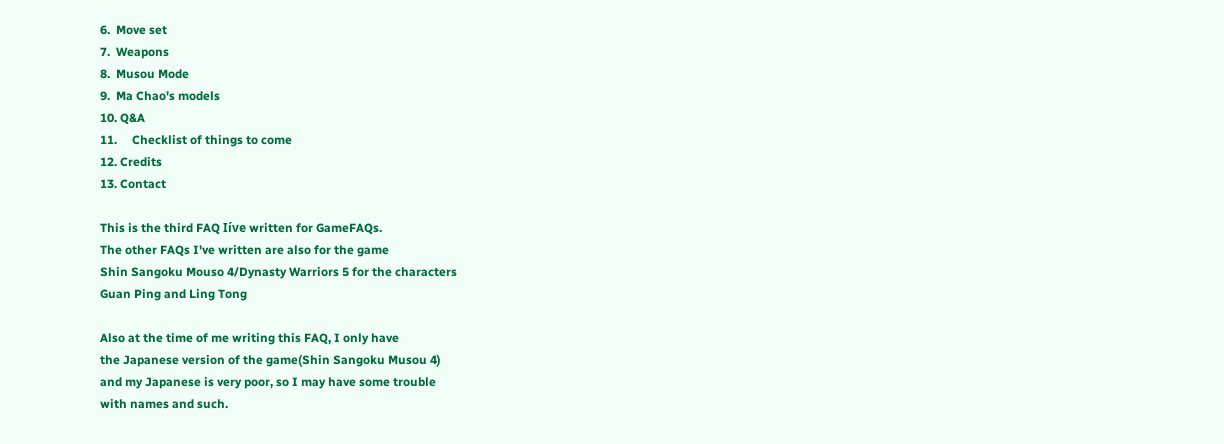6.  Move set
7.  Weapons
8.  Musou Mode
9.  Ma Chao's models
10. Q&A
11.     Checklist of things to come
12. Credits
13. Contact

This is the third FAQ Iíve written for GameFAQs.
The other FAQs I've written are also for the game
Shin Sangoku Mouso 4/Dynasty Warriors 5 for the characters
Guan Ping and Ling Tong

Also at the time of me writing this FAQ, I only have
the Japanese version of the game(Shin Sangoku Musou 4)
and my Japanese is very poor, so I may have some trouble
with names and such.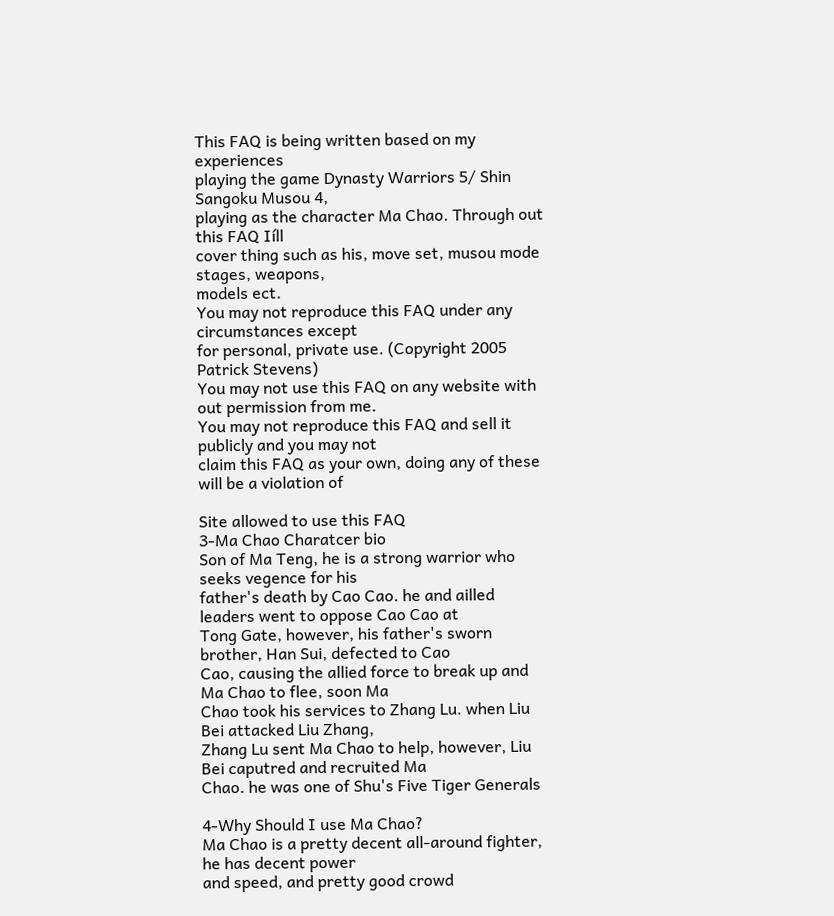This FAQ is being written based on my experiences
playing the game Dynasty Warriors 5/ Shin Sangoku Musou 4,
playing as the character Ma Chao. Through out this FAQ Iíll
cover thing such as his, move set, musou mode stages, weapons,
models ect.
You may not reproduce this FAQ under any circumstances except
for personal, private use. (Copyright 2005 Patrick Stevens)
You may not use this FAQ on any website with out permission from me.
You may not reproduce this FAQ and sell it publicly and you may not
claim this FAQ as your own, doing any of these will be a violation of

Site allowed to use this FAQ
3-Ma Chao Charatcer bio
Son of Ma Teng, he is a strong warrior who seeks vegence for his
father's death by Cao Cao. he and ailled leaders went to oppose Cao Cao at
Tong Gate, however, his father's sworn brother, Han Sui, defected to Cao
Cao, causing the allied force to break up and Ma Chao to flee, soon Ma
Chao took his services to Zhang Lu. when Liu Bei attacked Liu Zhang,
Zhang Lu sent Ma Chao to help, however, Liu Bei caputred and recruited Ma
Chao. he was one of Shu's Five Tiger Generals

4-Why Should I use Ma Chao?
Ma Chao is a pretty decent all-around fighter, he has decent power
and speed, and pretty good crowd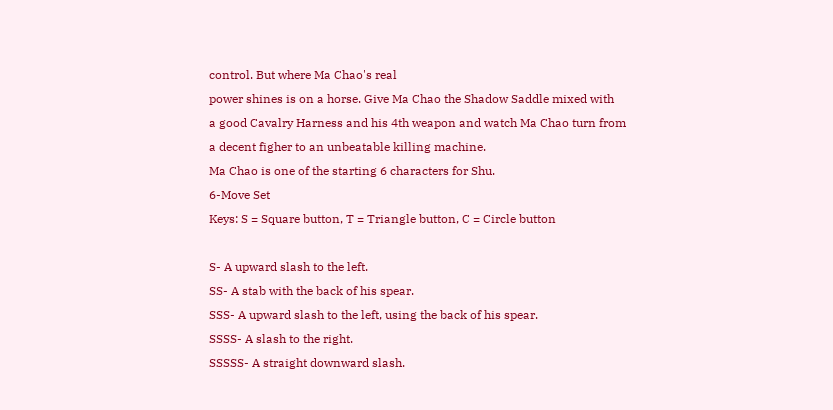control. But where Ma Chao's real
power shines is on a horse. Give Ma Chao the Shadow Saddle mixed with
a good Cavalry Harness and his 4th weapon and watch Ma Chao turn from
a decent figher to an unbeatable killing machine.
Ma Chao is one of the starting 6 characters for Shu.
6-Move Set
Keys: S = Square button, T = Triangle button, C = Circle button

S- A upward slash to the left.
SS- A stab with the back of his spear.
SSS- A upward slash to the left, using the back of his spear.
SSSS- A slash to the right.
SSSSS- A straight downward slash.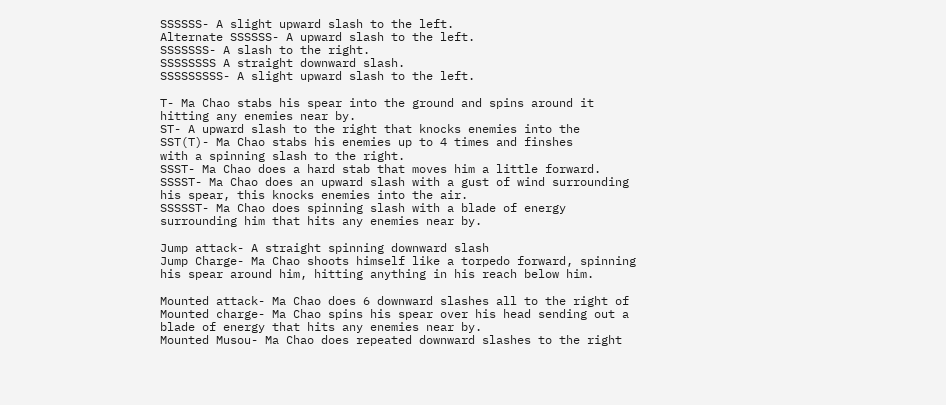SSSSSS- A slight upward slash to the left.
Alternate SSSSSS- A upward slash to the left.
SSSSSSS- A slash to the right.
SSSSSSSS A straight downward slash.
SSSSSSSSS- A slight upward slash to the left.

T- Ma Chao stabs his spear into the ground and spins around it
hitting any enemies near by.
ST- A upward slash to the right that knocks enemies into the
SST(T)- Ma Chao stabs his enemies up to 4 times and finshes
with a spinning slash to the right.
SSST- Ma Chao does a hard stab that moves him a little forward.
SSSST- Ma Chao does an upward slash with a gust of wind surrounding
his spear, this knocks enemies into the air.
SSSSST- Ma Chao does spinning slash with a blade of energy
surrounding him that hits any enemies near by.

Jump attack- A straight spinning downward slash
Jump Charge- Ma Chao shoots himself like a torpedo forward, spinning
his spear around him, hitting anything in his reach below him.

Mounted attack- Ma Chao does 6 downward slashes all to the right of
Mounted charge- Ma Chao spins his spear over his head sending out a
blade of energy that hits any enemies near by.
Mounted Musou- Ma Chao does repeated downward slashes to the right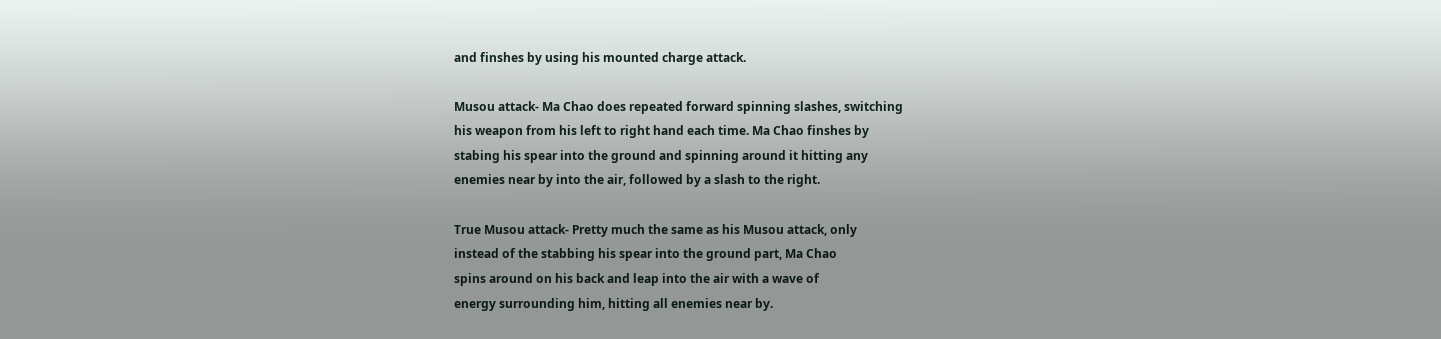and finshes by using his mounted charge attack.

Musou attack- Ma Chao does repeated forward spinning slashes, switching
his weapon from his left to right hand each time. Ma Chao finshes by
stabing his spear into the ground and spinning around it hitting any
enemies near by into the air, followed by a slash to the right.

True Musou attack- Pretty much the same as his Musou attack, only
instead of the stabbing his spear into the ground part, Ma Chao
spins around on his back and leap into the air with a wave of
energy surrounding him, hitting all enemies near by.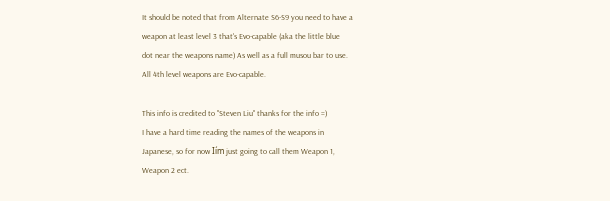It should be noted that from Alternate S6-S9 you need to have a
weapon at least level 3 that's Evo-capable (aka the little blue
dot near the weapons name) As well as a full musou bar to use.
All 4th level weapons are Evo-capable.

This info is credited to "Steven Liu" thanks for the info =)
I have a hard time reading the names of the weapons in
Japanese, so for now Iím just going to call them Weapon 1,
Weapon 2 ect.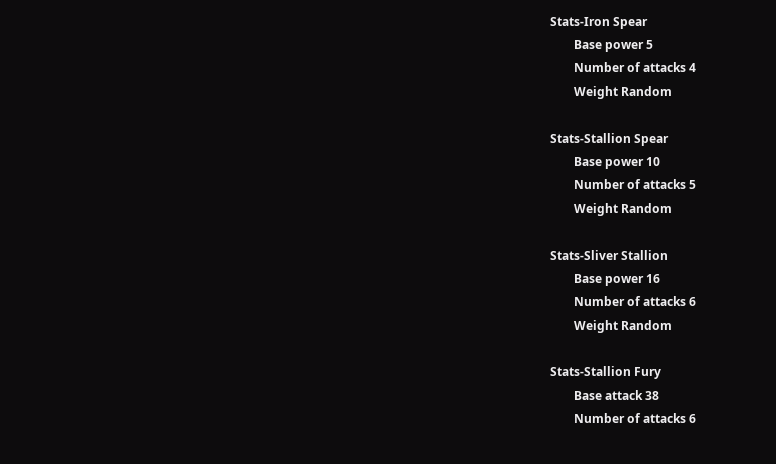Stats-Iron Spear
        Base power 5
        Number of attacks 4
        Weight Random

Stats-Stallion Spear
        Base power 10
        Number of attacks 5
        Weight Random

Stats-Sliver Stallion
        Base power 16
        Number of attacks 6
        Weight Random

Stats-Stallion Fury
        Base attack 38
        Number of attacks 6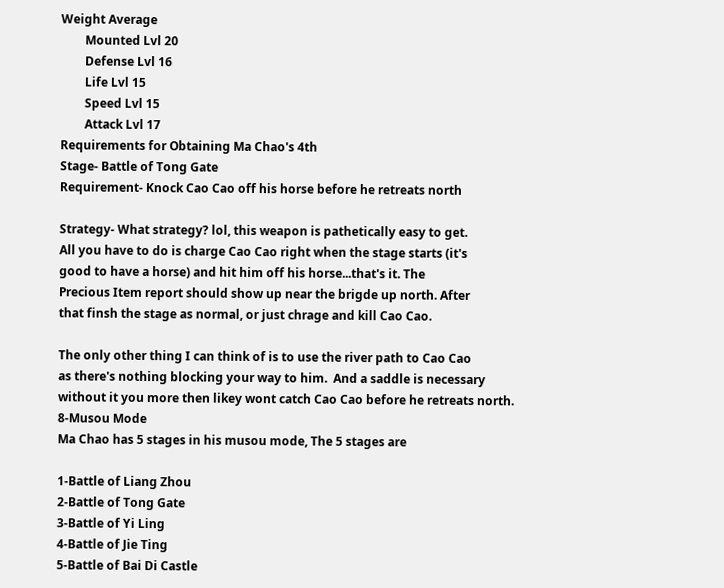Weight Average
        Mounted Lvl 20
        Defense Lvl 16
        Life Lvl 15
        Speed Lvl 15
        Attack Lvl 17
Requirements for Obtaining Ma Chao's 4th
Stage- Battle of Tong Gate
Requirement- Knock Cao Cao off his horse before he retreats north

Strategy- What strategy? lol, this weapon is pathetically easy to get.
All you have to do is charge Cao Cao right when the stage starts (it's
good to have a horse) and hit him off his horse...that's it. The
Precious Item report should show up near the brigde up north. After
that finsh the stage as normal, or just chrage and kill Cao Cao.

The only other thing I can think of is to use the river path to Cao Cao
as there's nothing blocking your way to him.  And a saddle is necessary
without it you more then likey wont catch Cao Cao before he retreats north.
8-Musou Mode
Ma Chao has 5 stages in his musou mode, The 5 stages are

1-Battle of Liang Zhou
2-Battle of Tong Gate
3-Battle of Yi Ling
4-Battle of Jie Ting
5-Battle of Bai Di Castle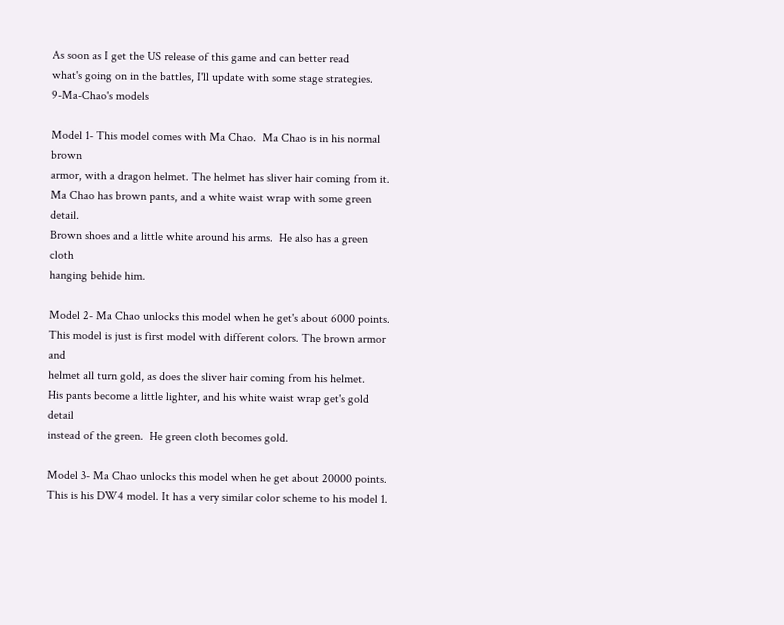As soon as I get the US release of this game and can better read
what's going on in the battles, I'll update with some stage strategies.
9-Ma-Chao's models

Model 1- This model comes with Ma Chao.  Ma Chao is in his normal brown
armor, with a dragon helmet. The helmet has sliver hair coming from it.
Ma Chao has brown pants, and a white waist wrap with some green detail.
Brown shoes and a little white around his arms.  He also has a green cloth
hanging behide him.

Model 2- Ma Chao unlocks this model when he get's about 6000 points.
This model is just is first model with different colors. The brown armor and
helmet all turn gold, as does the sliver hair coming from his helmet.
His pants become a little lighter, and his white waist wrap get's gold detail
instead of the green.  He green cloth becomes gold.

Model 3- Ma Chao unlocks this model when he get about 20000 points.
This is his DW4 model. It has a very similar color scheme to his model 1.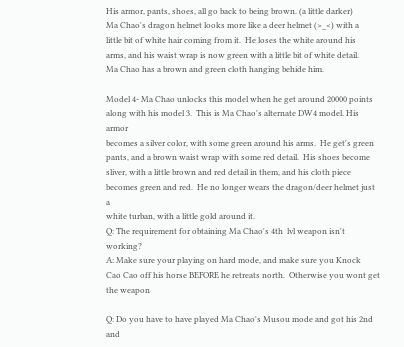His armor, pants, shoes, all go back to being brown. (a little darker)
Ma Chao's dragon helmet looks more like a deer helmet (>_<) with a
little bit of white hair coming from it.  He loses the white around his
arms, and his waist wrap is now green with a little bit of white detail.
Ma Chao has a brown and green cloth hanging behide him.

Model 4- Ma Chao unlocks this model when he get around 20000 points
along with his model 3.  This is Ma Chao's alternate DW4 model. His armor
becomes a silver color, with some green around his arms.  He get's green
pants, and a brown waist wrap with some red detail.  His shoes become
sliver, with a little brown and red detail in them, and his cloth piece
becomes green and red.  He no longer wears the dragon/deer helmet just a
white turban, with a little gold around it.
Q: The requirement for obtaining Ma Chao's 4th  lvl weapon isn't working?
A: Make sure your playing on hard mode, and make sure you Knock
Cao Cao off his horse BEFORE he retreats north.  Otherwise you wont get
the weapon

Q: Do you have to have played Ma Chao's Musou mode and got his 2nd and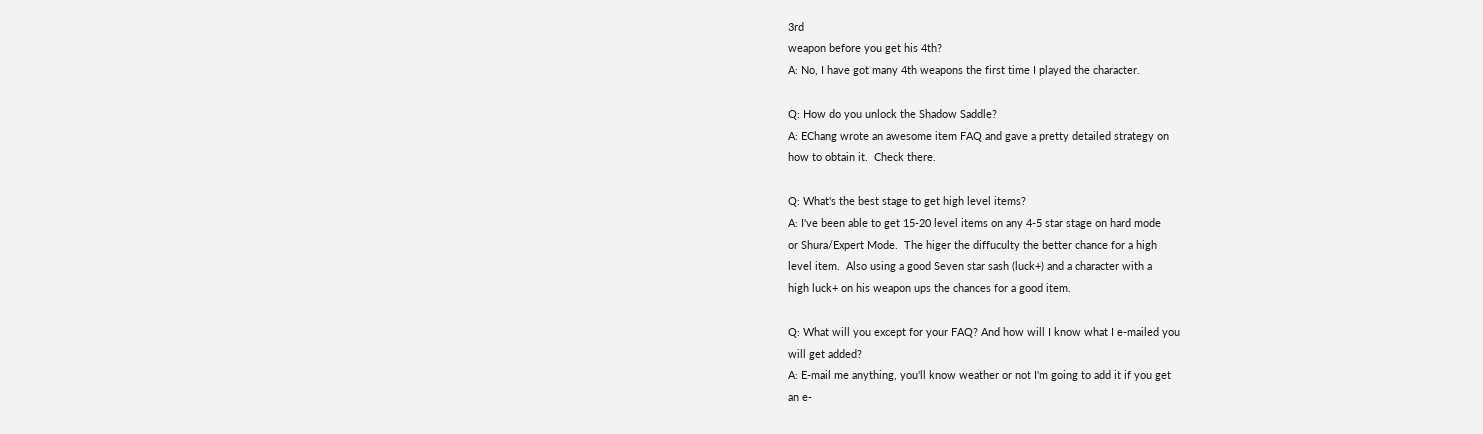3rd
weapon before you get his 4th?
A: No, I have got many 4th weapons the first time I played the character.

Q: How do you unlock the Shadow Saddle?
A: EChang wrote an awesome item FAQ and gave a pretty detailed strategy on
how to obtain it.  Check there.

Q: What's the best stage to get high level items?
A: I've been able to get 15-20 level items on any 4-5 star stage on hard mode
or Shura/Expert Mode.  The higer the diffuculty the better chance for a high
level item.  Also using a good Seven star sash (luck+) and a character with a
high luck+ on his weapon ups the chances for a good item.

Q: What will you except for your FAQ? And how will I know what I e-mailed you
will get added?
A: E-mail me anything, you'll know weather or not I'm going to add it if you get
an e-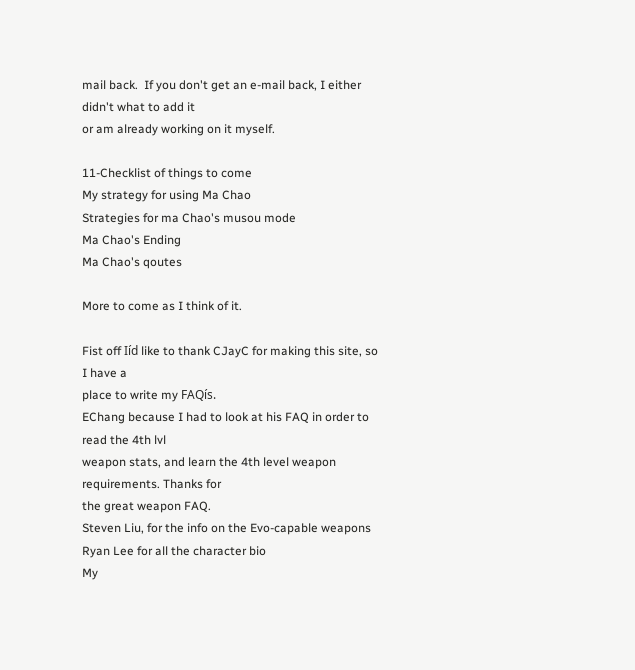mail back.  If you don't get an e-mail back, I either didn't what to add it
or am already working on it myself.

11-Checklist of things to come
My strategy for using Ma Chao
Strategies for ma Chao's musou mode
Ma Chao's Ending
Ma Chao's qoutes

More to come as I think of it.

Fist off Iíd like to thank CJayC for making this site, so I have a
place to write my FAQís.
EChang because I had to look at his FAQ in order to read the 4th lvl
weapon stats, and learn the 4th level weapon requirements. Thanks for
the great weapon FAQ.
Steven Liu, for the info on the Evo-capable weapons
Ryan Lee for all the character bio
My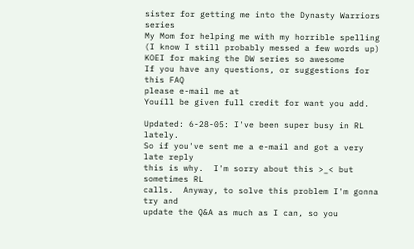sister for getting me into the Dynasty Warriors series
My Mom for helping me with my horrible spelling
(I know I still probably messed a few words up)
KOEI for making the DW series so awesome
If you have any questions, or suggestions for this FAQ
please e-mail me at
Youíll be given full credit for want you add.

Updated: 6-28-05: I've been super busy in RL lately.
So if you've sent me a e-mail and got a very late reply
this is why.  I'm sorry about this >_< but sometimes RL
calls.  Anyway, to solve this problem I'm gonna try and
update the Q&A as much as I can, so you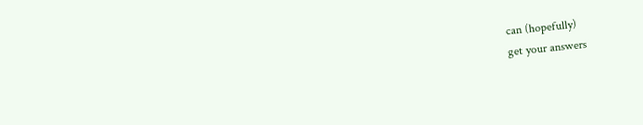can (hopefully)
get your answers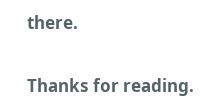there.

Thanks for reading.